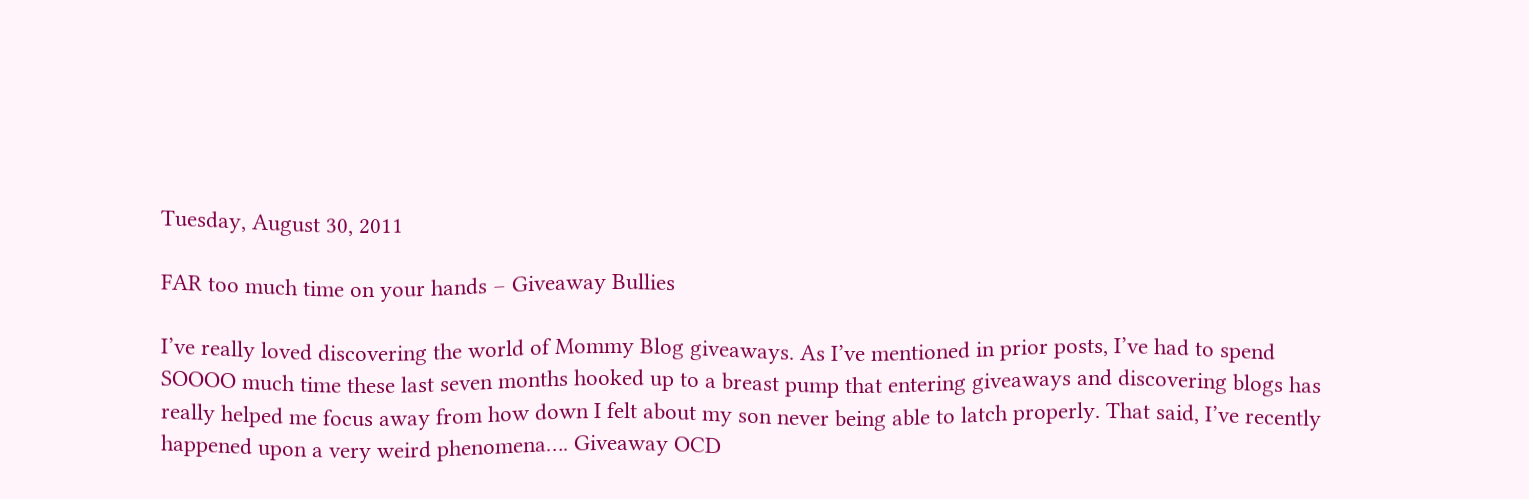Tuesday, August 30, 2011

FAR too much time on your hands – Giveaway Bullies

I’ve really loved discovering the world of Mommy Blog giveaways. As I’ve mentioned in prior posts, I’ve had to spend SOOOO much time these last seven months hooked up to a breast pump that entering giveaways and discovering blogs has really helped me focus away from how down I felt about my son never being able to latch properly. That said, I’ve recently happened upon a very weird phenomena…. Giveaway OCD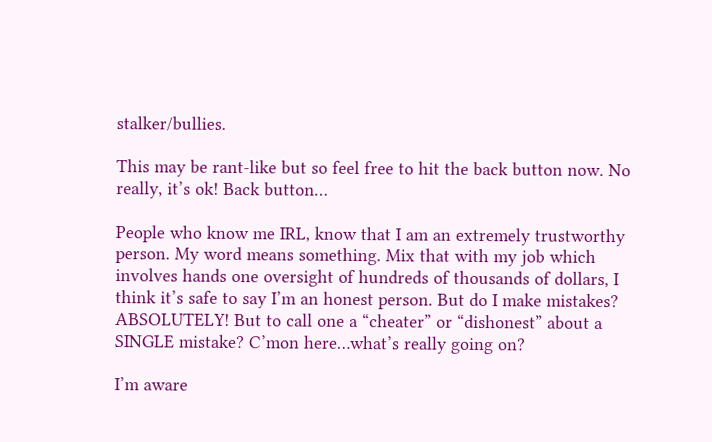stalker/bullies.

This may be rant-like but so feel free to hit the back button now. No really, it’s ok! Back button…

People who know me IRL, know that I am an extremely trustworthy person. My word means something. Mix that with my job which involves hands one oversight of hundreds of thousands of dollars, I think it’s safe to say I’m an honest person. But do I make mistakes? ABSOLUTELY! But to call one a “cheater” or “dishonest” about a SINGLE mistake? C’mon here…what’s really going on?

I’m aware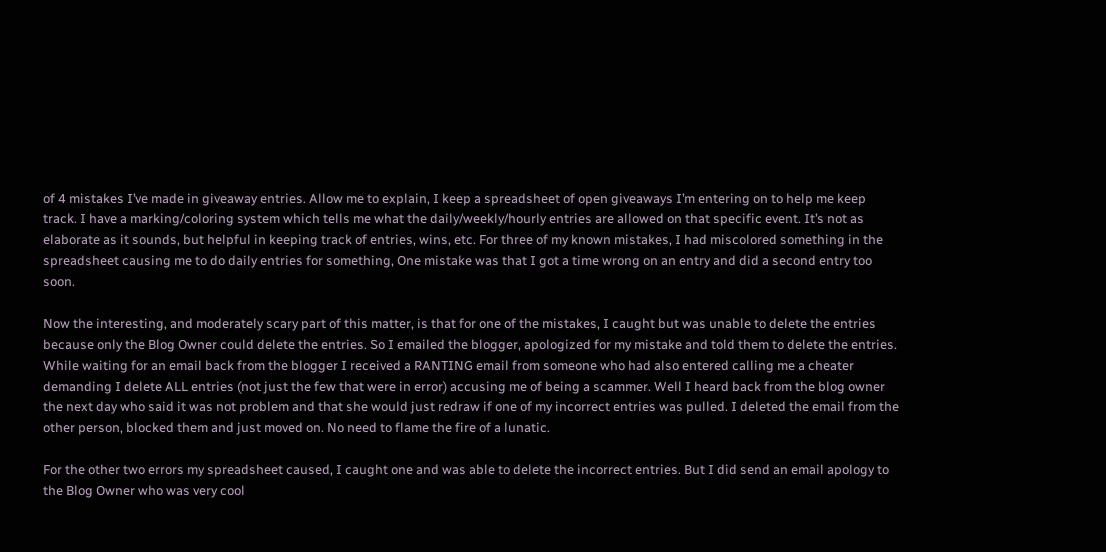of 4 mistakes I’ve made in giveaway entries. Allow me to explain, I keep a spreadsheet of open giveaways I’m entering on to help me keep track. I have a marking/coloring system which tells me what the daily/weekly/hourly entries are allowed on that specific event. It’s not as elaborate as it sounds, but helpful in keeping track of entries, wins, etc. For three of my known mistakes, I had miscolored something in the spreadsheet causing me to do daily entries for something, One mistake was that I got a time wrong on an entry and did a second entry too soon.

Now the interesting, and moderately scary part of this matter, is that for one of the mistakes, I caught but was unable to delete the entries because only the Blog Owner could delete the entries. So I emailed the blogger, apologized for my mistake and told them to delete the entries. While waiting for an email back from the blogger I received a RANTING email from someone who had also entered calling me a cheater demanding I delete ALL entries (not just the few that were in error) accusing me of being a scammer. Well I heard back from the blog owner the next day who said it was not problem and that she would just redraw if one of my incorrect entries was pulled. I deleted the email from the other person, blocked them and just moved on. No need to flame the fire of a lunatic.

For the other two errors my spreadsheet caused, I caught one and was able to delete the incorrect entries. But I did send an email apology to the Blog Owner who was very cool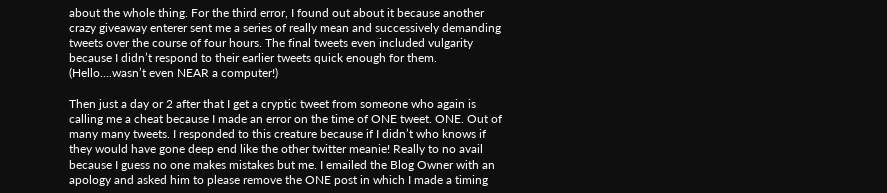about the whole thing. For the third error, I found out about it because another crazy giveaway enterer sent me a series of really mean and successively demanding tweets over the course of four hours. The final tweets even included vulgarity because I didn’t respond to their earlier tweets quick enough for them. (Hello….wasn’t even NEAR a computer!)

Then just a day or 2 after that I get a cryptic tweet from someone who again is calling me a cheat because I made an error on the time of ONE tweet. ONE. Out of many many tweets. I responded to this creature because if I didn’t who knows if they would have gone deep end like the other twitter meanie! Really to no avail because I guess no one makes mistakes but me. I emailed the Blog Owner with an apology and asked him to please remove the ONE post in which I made a timing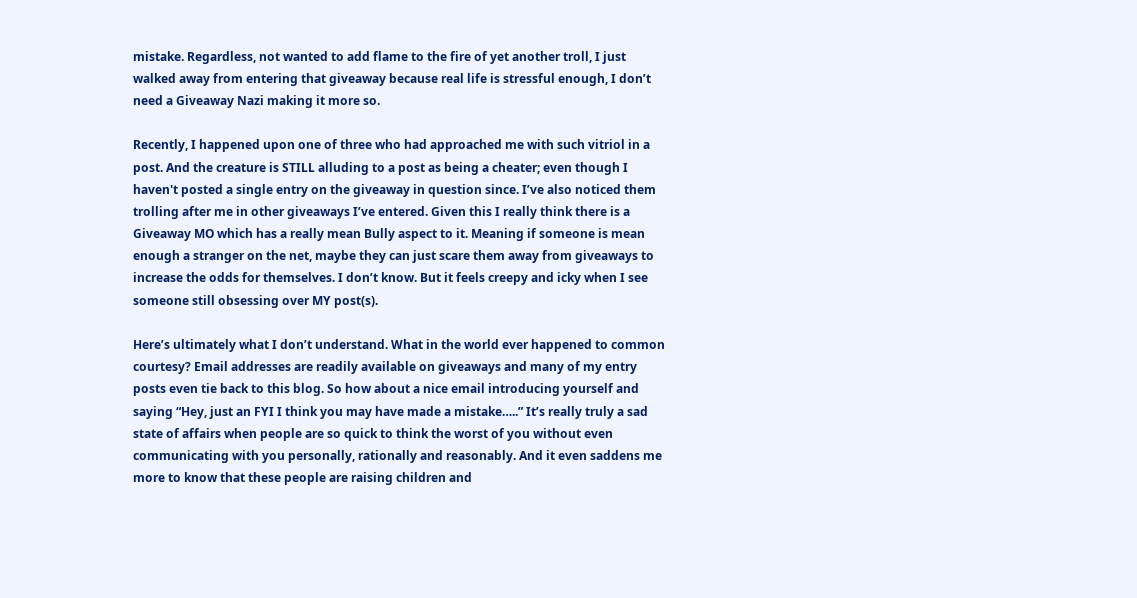mistake. Regardless, not wanted to add flame to the fire of yet another troll, I just walked away from entering that giveaway because real life is stressful enough, I don’t need a Giveaway Nazi making it more so.

Recently, I happened upon one of three who had approached me with such vitriol in a post. And the creature is STILL alluding to a post as being a cheater; even though I haven't posted a single entry on the giveaway in question since. I’ve also noticed them trolling after me in other giveaways I’ve entered. Given this I really think there is a Giveaway MO which has a really mean Bully aspect to it. Meaning if someone is mean enough a stranger on the net, maybe they can just scare them away from giveaways to increase the odds for themselves. I don’t know. But it feels creepy and icky when I see someone still obsessing over MY post(s).

Here’s ultimately what I don’t understand. What in the world ever happened to common courtesy? Email addresses are readily available on giveaways and many of my entry posts even tie back to this blog. So how about a nice email introducing yourself and saying “Hey, just an FYI I think you may have made a mistake…..” It’s really truly a sad state of affairs when people are so quick to think the worst of you without even communicating with you personally, rationally and reasonably. And it even saddens me more to know that these people are raising children and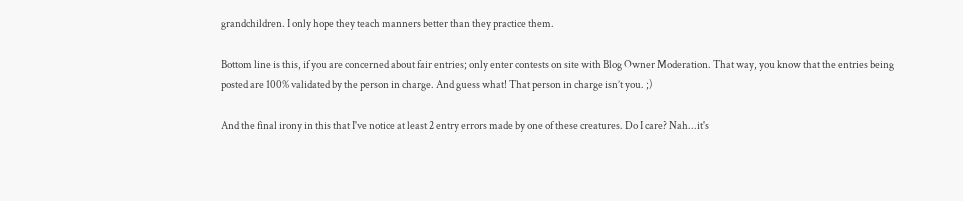grandchildren. I only hope they teach manners better than they practice them.

Bottom line is this, if you are concerned about fair entries; only enter contests on site with Blog Owner Moderation. That way, you know that the entries being posted are 100% validated by the person in charge. And guess what! That person in charge isn’t you. ;)

And the final irony in this that I've notice at least 2 entry errors made by one of these creatures. Do I care? Nah...it's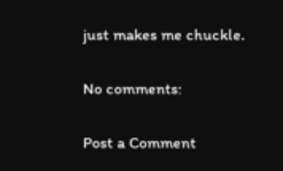just makes me chuckle.

No comments:

Post a Comment